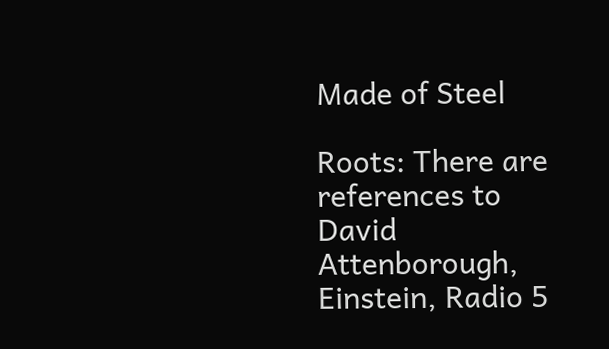Made of Steel

Roots: There are references to David Attenborough, Einstein, Radio 5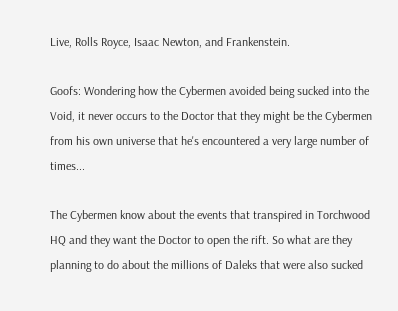Live, Rolls Royce, Isaac Newton, and Frankenstein.

Goofs: Wondering how the Cybermen avoided being sucked into the Void, it never occurs to the Doctor that they might be the Cybermen from his own universe that he's encountered a very large number of times...

The Cybermen know about the events that transpired in Torchwood HQ and they want the Doctor to open the rift. So what are they planning to do about the millions of Daleks that were also sucked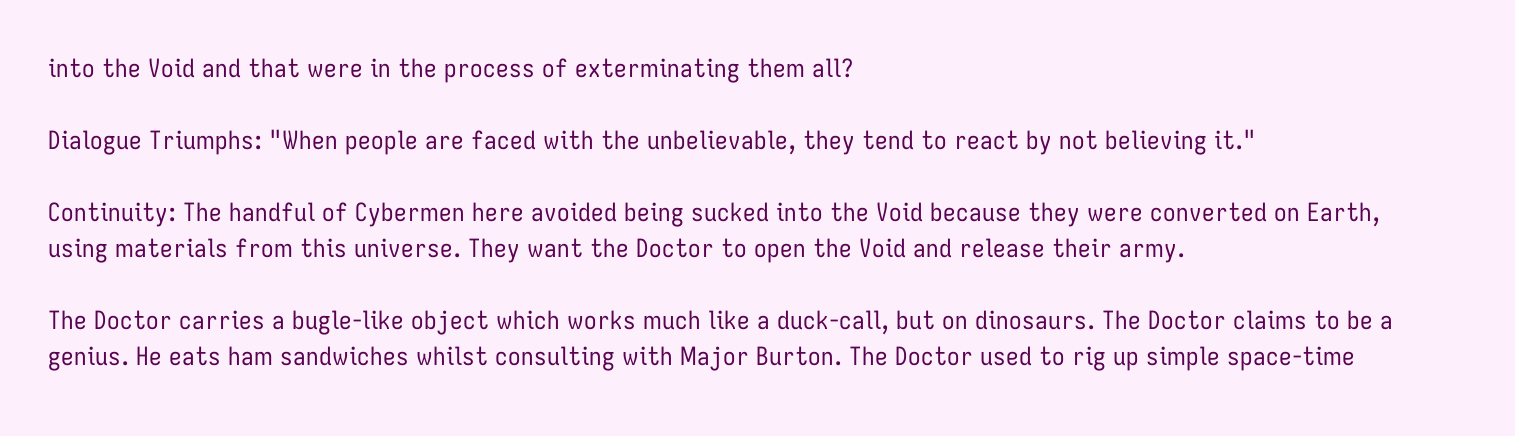into the Void and that were in the process of exterminating them all?

Dialogue Triumphs: "When people are faced with the unbelievable, they tend to react by not believing it."

Continuity: The handful of Cybermen here avoided being sucked into the Void because they were converted on Earth, using materials from this universe. They want the Doctor to open the Void and release their army.

The Doctor carries a bugle-like object which works much like a duck-call, but on dinosaurs. The Doctor claims to be a genius. He eats ham sandwiches whilst consulting with Major Burton. The Doctor used to rig up simple space-time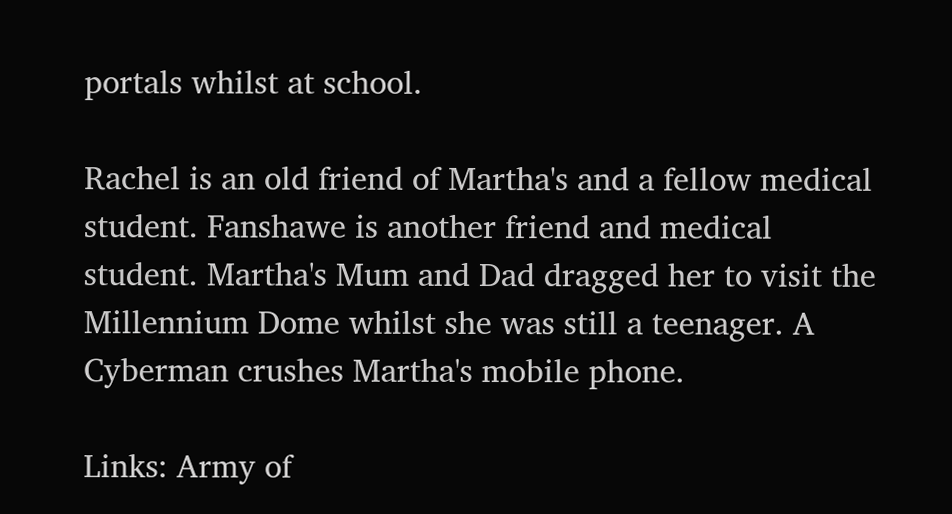portals whilst at school.

Rachel is an old friend of Martha's and a fellow medical student. Fanshawe is another friend and medical student. Martha's Mum and Dad dragged her to visit the Millennium Dome whilst she was still a teenager. A Cyberman crushes Martha's mobile phone.

Links: Army of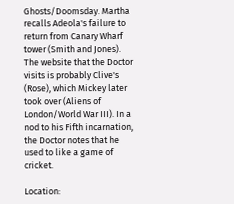Ghosts/Doomsday. Martha recalls Adeola's failure to return from Canary Wharf tower (Smith and Jones). The website that the Doctor visits is probably Clive's (Rose), which Mickey later took over (Aliens of London/World War III). In a nod to his Fifth incarnation, the Doctor notes that he used to like a game of cricket.

Location: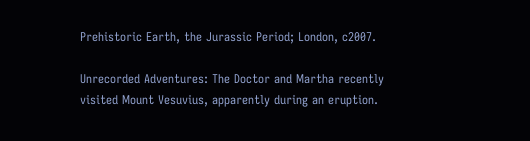Prehistoric Earth, the Jurassic Period; London, c2007.

Unrecorded Adventures: The Doctor and Martha recently visited Mount Vesuvius, apparently during an eruption.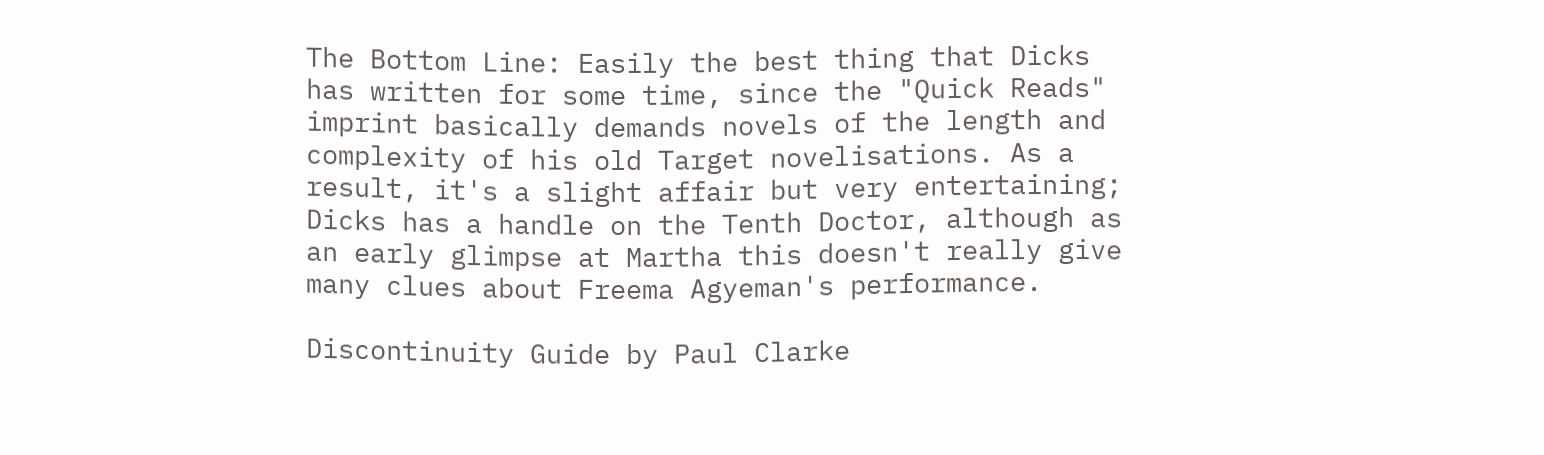The Bottom Line: Easily the best thing that Dicks has written for some time, since the "Quick Reads" imprint basically demands novels of the length and complexity of his old Target novelisations. As a result, it's a slight affair but very entertaining; Dicks has a handle on the Tenth Doctor, although as an early glimpse at Martha this doesn't really give many clues about Freema Agyeman's performance.

Discontinuity Guide by Paul Clarke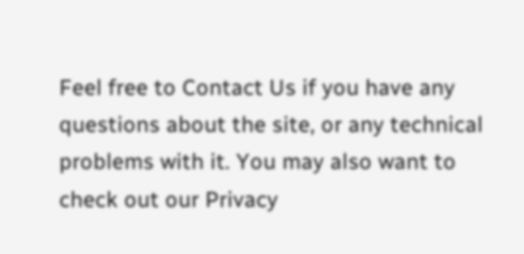Feel free to Contact Us if you have any questions about the site, or any technical problems with it. You may also want to check out our Privacy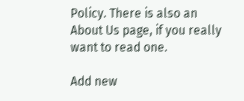Policy. There is also an About Us page, if you really want to read one.

Add new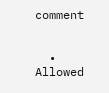comment


  • Allowed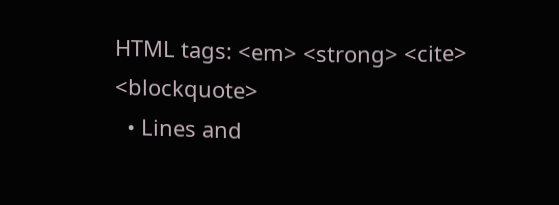HTML tags: <em> <strong> <cite> <blockquote>
  • Lines and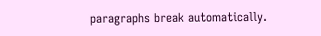paragraphs break automatically.